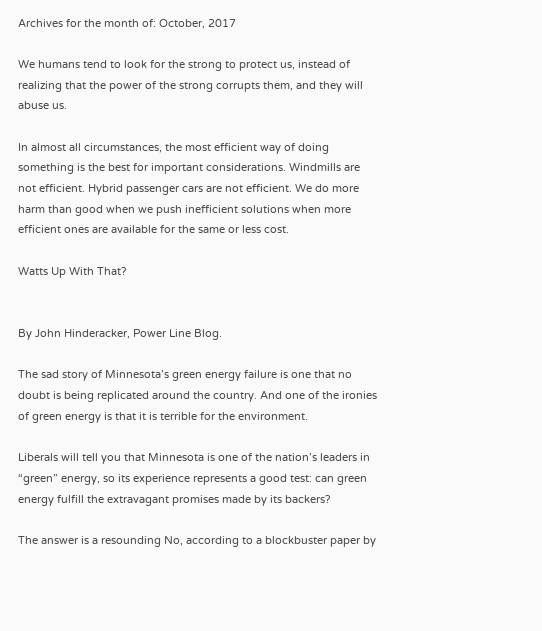Archives for the month of: October, 2017

We humans tend to look for the strong to protect us, instead of realizing that the power of the strong corrupts them, and they will abuse us.

In almost all circumstances, the most efficient way of doing something is the best for important considerations. Windmills are not efficient. Hybrid passenger cars are not efficient. We do more harm than good when we push inefficient solutions when more efficient ones are available for the same or less cost.

Watts Up With That?


By John Hinderacker, Power Line Blog.

The sad story of Minnesota’s green energy failure is one that no doubt is being replicated around the country. And one of the ironies of green energy is that it is terrible for the environment.

Liberals will tell you that Minnesota is one of the nation’s leaders in “green” energy, so its experience represents a good test: can green energy fulfill the extravagant promises made by its backers?

The answer is a resounding No, according to a blockbuster paper by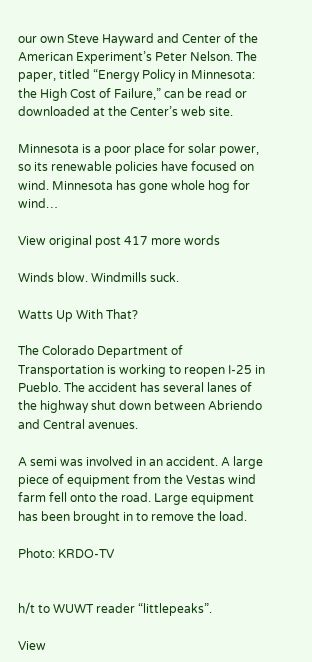our own Steve Hayward and Center of the American Experiment’s Peter Nelson. The paper, titled “Energy Policy in Minnesota: the High Cost of Failure,” can be read or downloaded at the Center’s web site.

Minnesota is a poor place for solar power, so its renewable policies have focused on wind. Minnesota has gone whole hog for wind…

View original post 417 more words

Winds blow. Windmills suck.

Watts Up With That?

The Colorado Department of Transportation is working to reopen I-25 in Pueblo. The accident has several lanes of the highway shut down between Abriendo and Central avenues.

A semi was involved in an accident. A large piece of equipment from the Vestas wind farm fell onto the road. Large equipment has been brought in to remove the load.

Photo: KRDO-TV


h/t to WUWT reader “littlepeaks”.

View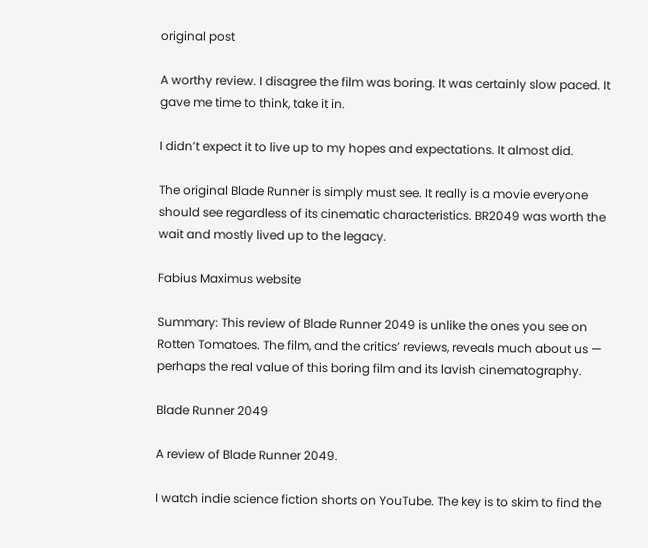original post

A worthy review. I disagree the film was boring. It was certainly slow paced. It gave me time to think, take it in.

I didn’t expect it to live up to my hopes and expectations. It almost did.

The original Blade Runner is simply must see. It really is a movie everyone should see regardless of its cinematic characteristics. BR2049 was worth the wait and mostly lived up to the legacy.

Fabius Maximus website

Summary: This review of Blade Runner 2049 is unlike the ones you see on Rotten Tomatoes. The film, and the critics’ reviews, reveals much about us — perhaps the real value of this boring film and its lavish cinematography.

Blade Runner 2049

A review of Blade Runner 2049.

I watch indie science fiction shorts on YouTube. The key is to skim to find the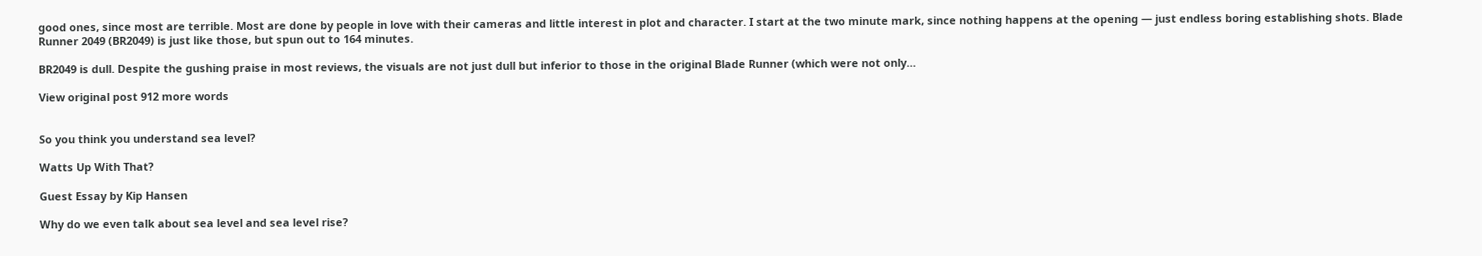good ones, since most are terrible. Most are done by people in love with their cameras and little interest in plot and character. I start at the two minute mark, since nothing happens at the opening — just endless boring establishing shots. Blade Runner 2049 (BR2049) is just like those, but spun out to 164 minutes.

BR2049 is dull. Despite the gushing praise in most reviews, the visuals are not just dull but inferior to those in the original Blade Runner (which were not only…

View original post 912 more words


So you think you understand sea level?

Watts Up With That?

Guest Essay by Kip Hansen

Why do we even talk about sea level and sea level rise?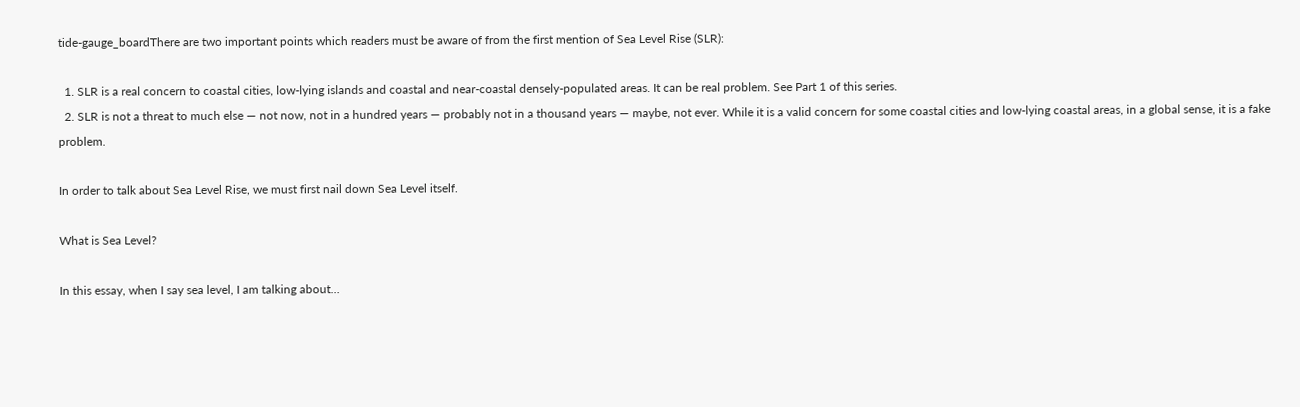tide-gauge_boardThere are two important points which readers must be aware of from the first mention of Sea Level Rise (SLR):

  1. SLR is a real concern to coastal cities, low-lying islands and coastal and near-coastal densely-populated areas. It can be real problem. See Part 1 of this series.
  2. SLR is not a threat to much else — not now, not in a hundred years — probably not in a thousand years — maybe, not ever. While it is a valid concern for some coastal cities and low-lying coastal areas, in a global sense, it is a fake problem.

In order to talk about Sea Level Rise, we must first nail down Sea Level itself.

What is Sea Level?

In this essay, when I say sea level, I am talking about…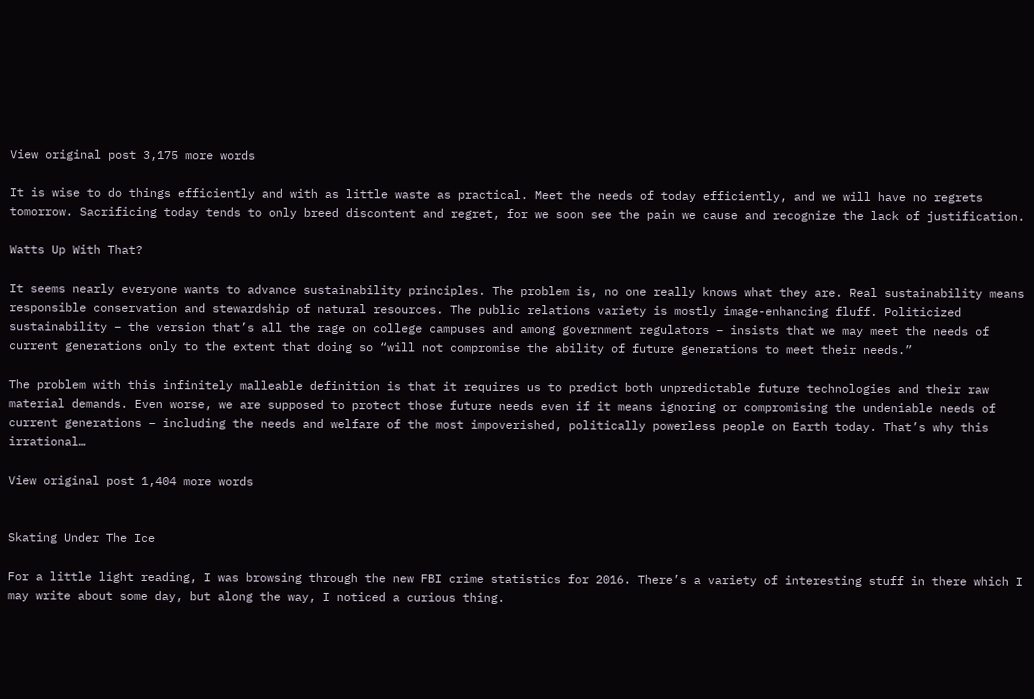View original post 3,175 more words

It is wise to do things efficiently and with as little waste as practical. Meet the needs of today efficiently, and we will have no regrets tomorrow. Sacrificing today tends to only breed discontent and regret, for we soon see the pain we cause and recognize the lack of justification.

Watts Up With That?

It seems nearly everyone wants to advance sustainability principles. The problem is, no one really knows what they are. Real sustainability means responsible conservation and stewardship of natural resources. The public relations variety is mostly image-enhancing fluff. Politicized sustainability – the version that’s all the rage on college campuses and among government regulators – insists that we may meet the needs of current generations only to the extent that doing so “will not compromise the ability of future generations to meet their needs.”

The problem with this infinitely malleable definition is that it requires us to predict both unpredictable future technologies and their raw material demands. Even worse, we are supposed to protect those future needs even if it means ignoring or compromising the undeniable needs of current generations – including the needs and welfare of the most impoverished, politically powerless people on Earth today. That’s why this irrational…

View original post 1,404 more words


Skating Under The Ice

For a little light reading, I was browsing through the new FBI crime statistics for 2016. There’s a variety of interesting stuff in there which I may write about some day, but along the way, I noticed a curious thing.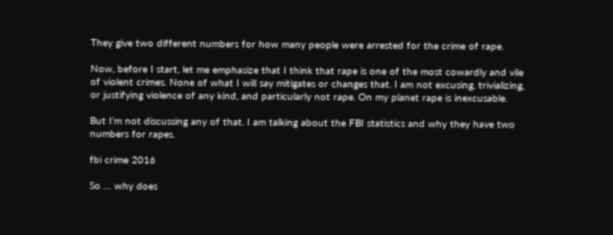They give two different numbers for how many people were arrested for the crime of rape.

Now, before I start, let me emphasize that I think that rape is one of the most cowardly and vile of violent crimes. None of what I will say mitigates or changes that. I am not excusing, trivializing, or justifying violence of any kind, and particularly not rape. On my planet rape is inexcusable.

But I’m not discussing any of that. I am talking about the FBI statistics and why they have two numbers for rapes.

fbi crime 2016

So … why does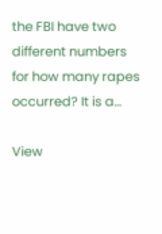the FBI have two different numbers for how many rapes occurred? It is a…

View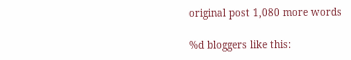original post 1,080 more words

%d bloggers like this: